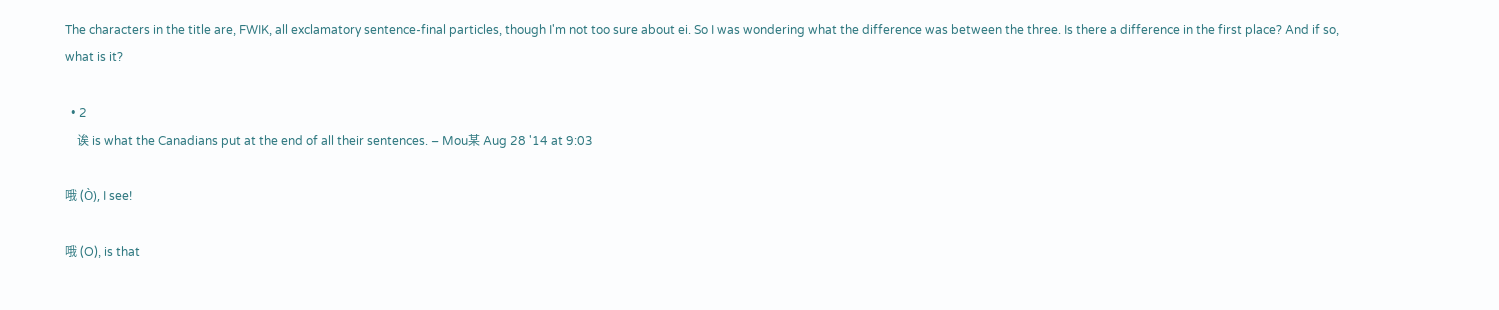The characters in the title are, FWIK, all exclamatory sentence-final particles, though I'm not too sure about ei. So I was wondering what the difference was between the three. Is there a difference in the first place? And if so, what is it?

  • 2
    诶 is what the Canadians put at the end of all their sentences. – Mou某 Aug 28 '14 at 9:03

哦 (Ò), I see!

哦 (O), is that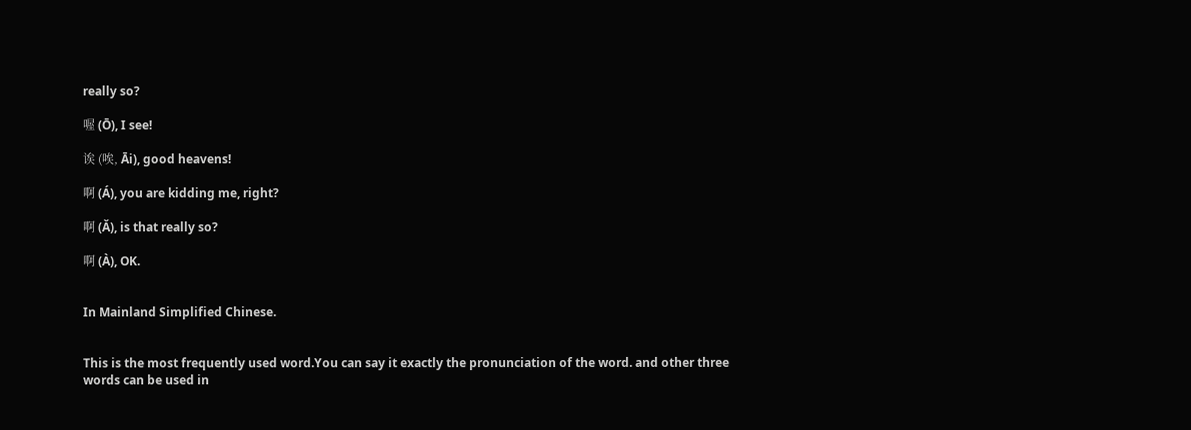really so?

喔 (Ō), I see!

诶 (唉, Āi), good heavens!

啊 (Á), you are kidding me, right?

啊 (Ǎ), is that really so?

啊 (À), OK.


In Mainland Simplified Chinese.


This is the most frequently used word.You can say it exactly the pronunciation of the word. and other three words can be used in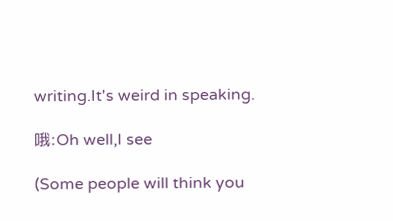writing.It's weird in speaking.

哦:Oh well,I see

(Some people will think you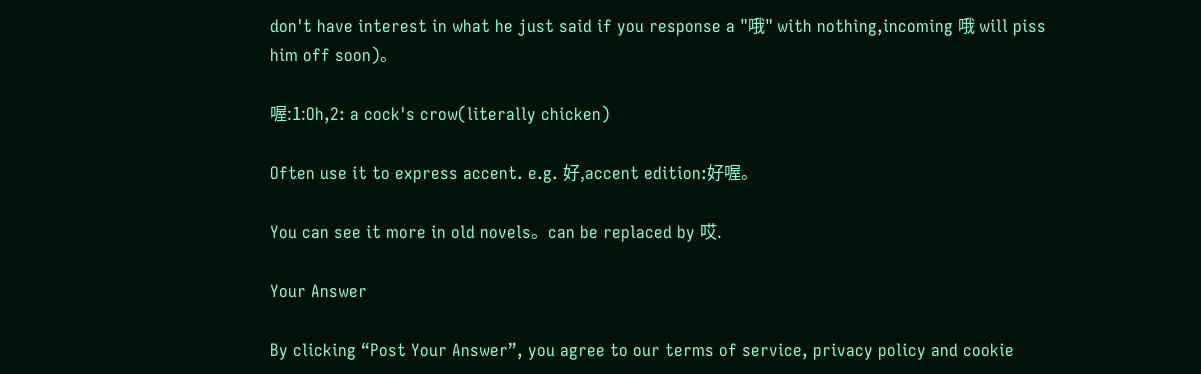don't have interest in what he just said if you response a "哦" with nothing,incoming 哦 will piss him off soon)。

喔:1:Oh,2: a cock's crow(literally chicken)

Often use it to express accent. e.g. 好,accent edition:好喔。

You can see it more in old novels。can be replaced by 哎.

Your Answer

By clicking “Post Your Answer”, you agree to our terms of service, privacy policy and cookie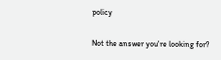policy

Not the answer you're looking for?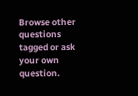Browse other questions tagged or ask your own question.